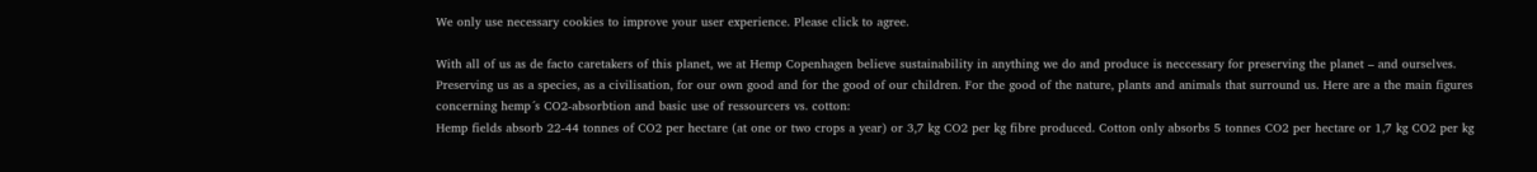We only use necessary cookies to improve your user experience. Please click to agree.

With all of us as de facto caretakers of this planet, we at Hemp Copenhagen believe sustainability in anything we do and produce is neccessary for preserving the planet – and ourselves. Preserving us as a species, as a civilisation, for our own good and for the good of our children. For the good of the nature, plants and animals that surround us. Here are a the main figures concerning hemp´s CO2-absorbtion and basic use of ressourcers vs. cotton:
Hemp fields absorb 22-44 tonnes of CO2 per hectare (at one or two crops a year) or 3,7 kg CO2 per kg fibre produced. Cotton only absorbs 5 tonnes CO2 per hectare or 1,7 kg CO2 per kg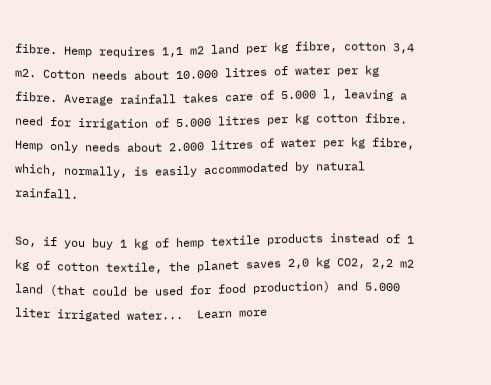fibre. Hemp requires 1,1 m2 land per kg fibre, cotton 3,4 m2. Cotton needs about 10.000 litres of water per kg fibre. Average rainfall takes care of 5.000 l, leaving a need for irrigation of 5.000 litres per kg cotton fibre. Hemp only needs about 2.000 litres of water per kg fibre, which, normally, is easily accommodated by natural rainfall.

So, if you buy 1 kg of hemp textile products instead of 1 kg of cotton textile, the planet saves 2,0 kg CO2, 2,2 m2 land (that could be used for food production) and 5.000 liter irrigated water...  Learn more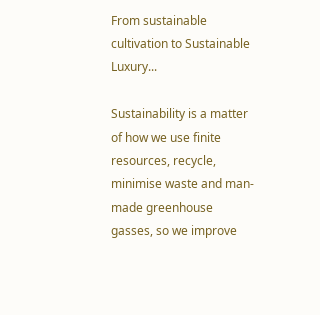From sustainable cultivation to Sustainable Luxury...

Sustainability is a matter of how we use finite resources, recycle, minimise waste and man-made greenhouse gasses, so we improve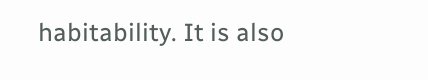habitability. It is also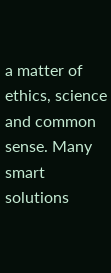a matter of ethics, science and common sense. Many smart solutions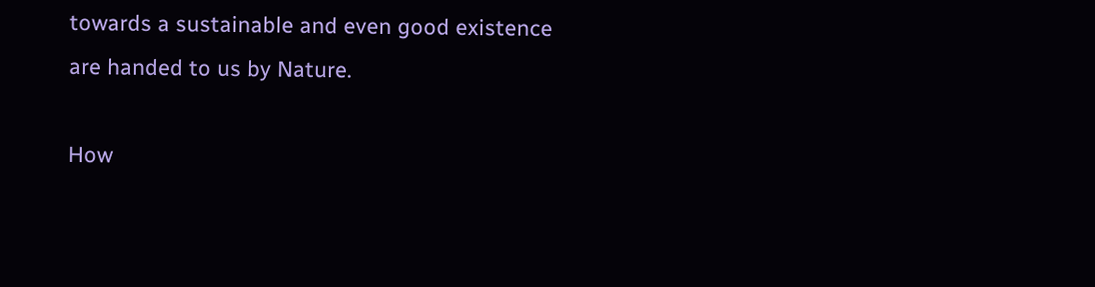towards a sustainable and even good existence are handed to us by Nature.

How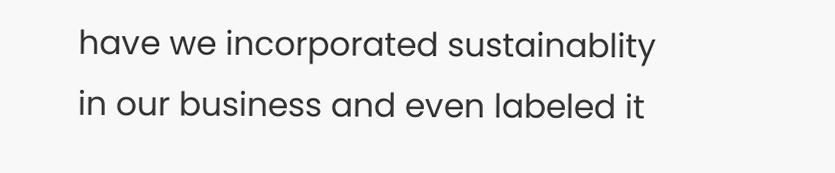have we incorporated sustainablity in our business and even labeled it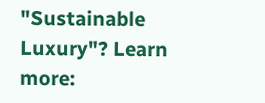"Sustainable Luxury"? Learn more: